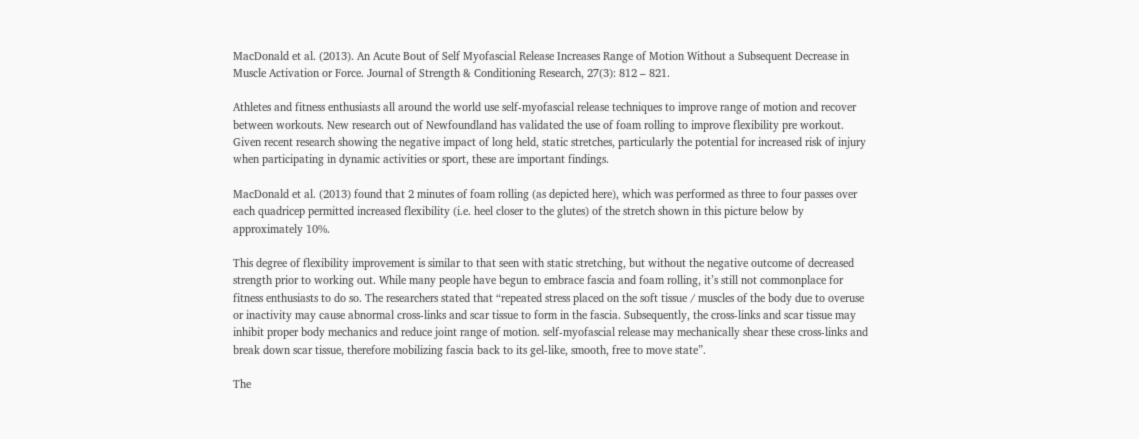MacDonald et al. (2013). An Acute Bout of Self Myofascial Release Increases Range of Motion Without a Subsequent Decrease in Muscle Activation or Force. Journal of Strength & Conditioning Research, 27(3): 812 – 821.

Athletes and fitness enthusiasts all around the world use self-myofascial release techniques to improve range of motion and recover between workouts. New research out of Newfoundland has validated the use of foam rolling to improve flexibility pre workout. Given recent research showing the negative impact of long held, static stretches, particularly the potential for increased risk of injury when participating in dynamic activities or sport, these are important findings.

MacDonald et al. (2013) found that 2 minutes of foam rolling (as depicted here), which was performed as three to four passes over each quadricep permitted increased flexibility (i.e. heel closer to the glutes) of the stretch shown in this picture below by approximately 10%.

This degree of flexibility improvement is similar to that seen with static stretching, but without the negative outcome of decreased strength prior to working out. While many people have begun to embrace fascia and foam rolling, it’s still not commonplace for fitness enthusiasts to do so. The researchers stated that “repeated stress placed on the soft tissue / muscles of the body due to overuse or inactivity may cause abnormal cross-links and scar tissue to form in the fascia. Subsequently, the cross-links and scar tissue may inhibit proper body mechanics and reduce joint range of motion. self-myofascial release may mechanically shear these cross-links and break down scar tissue, therefore mobilizing fascia back to its gel-like, smooth, free to move state”.

The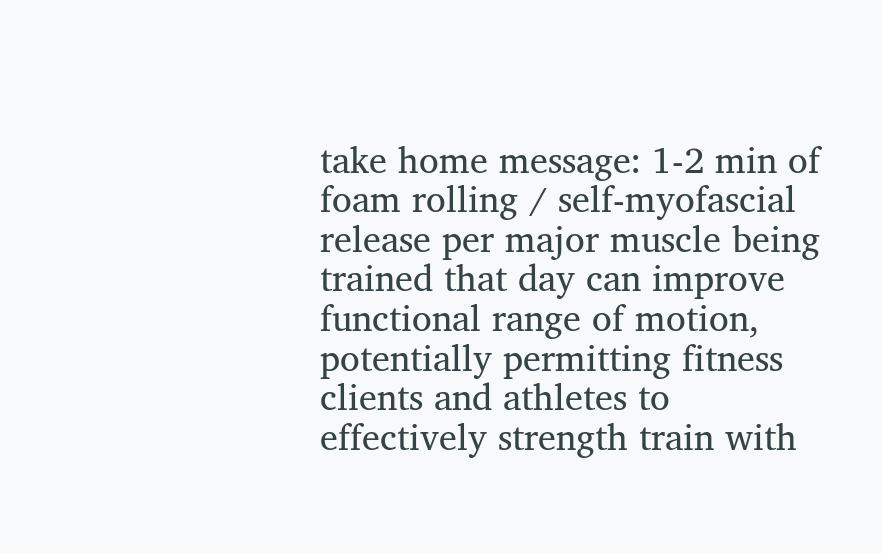take home message: 1-2 min of foam rolling / self-myofascial release per major muscle being trained that day can improve functional range of motion, potentially permitting fitness clients and athletes to effectively strength train with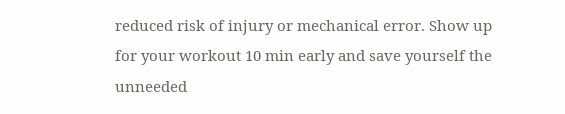reduced risk of injury or mechanical error. Show up for your workout 10 min early and save yourself the unneeded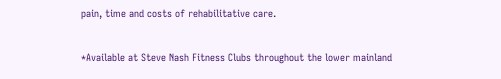pain, time and costs of rehabilitative care.

*Available at Steve Nash Fitness Clubs throughout the lower mainland